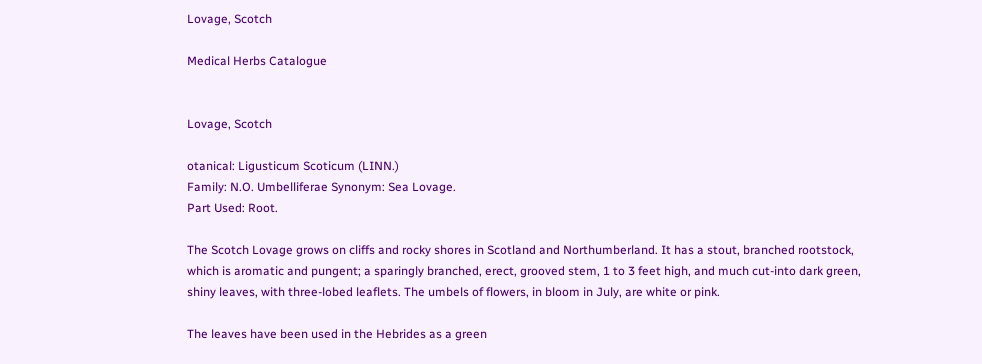Lovage, Scotch

Medical Herbs Catalogue


Lovage, Scotch

otanical: Ligusticum Scoticum (LINN.)
Family: N.O. Umbelliferae Synonym: Sea Lovage.
Part Used: Root.

The Scotch Lovage grows on cliffs and rocky shores in Scotland and Northumberland. It has a stout, branched rootstock, which is aromatic and pungent; a sparingly branched, erect, grooved stem, 1 to 3 feet high, and much cut-into dark green, shiny leaves, with three-lobed leaflets. The umbels of flowers, in bloom in July, are white or pink.

The leaves have been used in the Hebrides as a green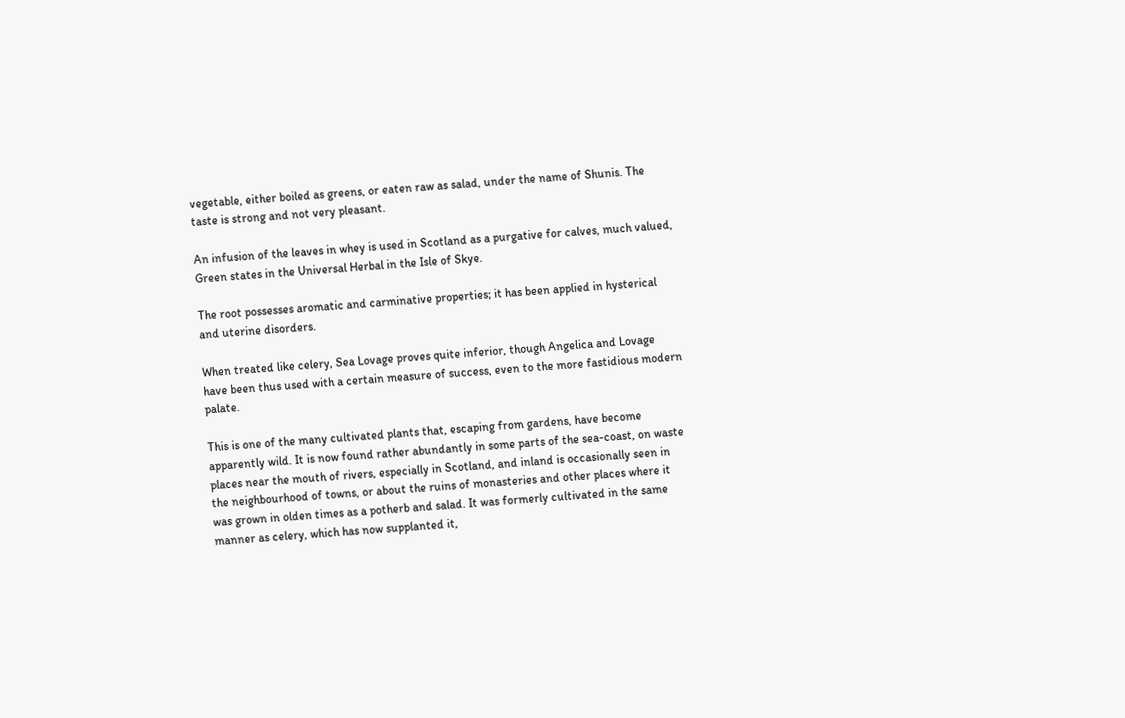vegetable, either boiled as greens, or eaten raw as salad, under the name of Shunis. The taste is strong and not very pleasant.

An infusion of the leaves in whey is used in Scotland as a purgative for calves, much valued, Green states in the Universal Herbal in the Isle of Skye.

The root possesses aromatic and carminative properties; it has been applied in hysterical and uterine disorders.

When treated like celery, Sea Lovage proves quite inferior, though Angelica and Lovage have been thus used with a certain measure of success, even to the more fastidious modern palate.

This is one of the many cultivated plants that, escaping from gardens, have become apparently wild. It is now found rather abundantly in some parts of the sea-coast, on waste places near the mouth of rivers, especially in Scotland, and inland is occasionally seen in the neighbourhood of towns, or about the ruins of monasteries and other places where it was grown in olden times as a potherb and salad. It was formerly cultivated in the same manner as celery, which has now supplanted it,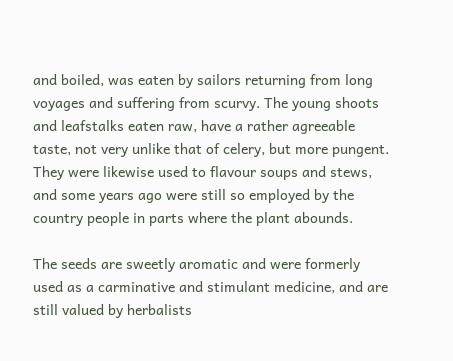and boiled, was eaten by sailors returning from long voyages and suffering from scurvy. The young shoots and leafstalks eaten raw, have a rather agreeable taste, not very unlike that of celery, but more pungent. They were likewise used to flavour soups and stews, and some years ago were still so employed by the country people in parts where the plant abounds.

The seeds are sweetly aromatic and were formerly used as a carminative and stimulant medicine, and are still valued by herbalists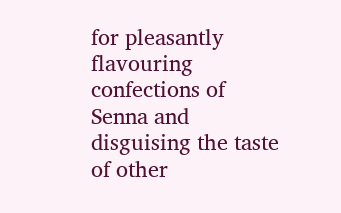for pleasantly flavouring confections of Senna and disguising the taste of other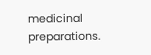medicinal preparations.